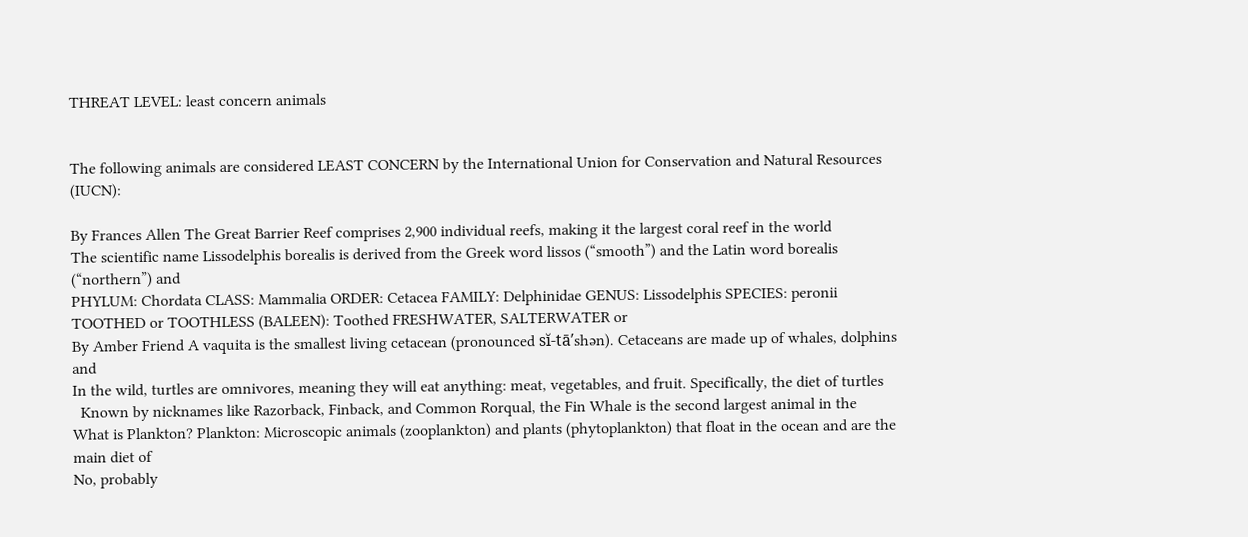THREAT LEVEL: least concern animals


The following animals are considered LEAST CONCERN by the International Union for Conservation and Natural Resources (IUCN):

By Frances Allen The Great Barrier Reef comprises 2,900 individual reefs, making it the largest coral reef in the world
The scientific name Lissodelphis borealis is derived from the Greek word lissos (“smooth”) and the Latin word borealis (“northern”) and
PHYLUM: Chordata CLASS: Mammalia ORDER: Cetacea FAMILY: Delphinidae GENUS: Lissodelphis SPECIES: peronii TOOTHED or TOOTHLESS (BALEEN): Toothed FRESHWATER, SALTERWATER or
By Amber Friend A vaquita is the smallest living cetacean (pronounced sĭ-tā′shən). Cetaceans are made up of whales, dolphins and
In the wild, turtles are omnivores, meaning they will eat anything: meat, vegetables, and fruit. Specifically, the diet of turtles
  Known by nicknames like Razorback, Finback, and Common Rorqual, the Fin Whale is the second largest animal in the
What is Plankton? Plankton: Microscopic animals (zooplankton) and plants (phytoplankton) that float in the ocean and are the main diet of
No, probably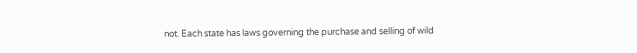not. Each state has laws governing the purchase and selling of wild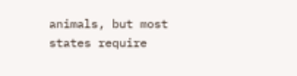animals, but most states require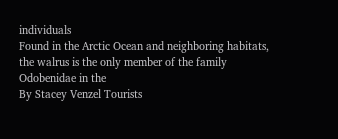individuals
Found in the Arctic Ocean and neighboring habitats, the walrus is the only member of the family Odobenidae in the
By Stacey Venzel Tourists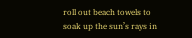roll out beach towels to soak up the sun’s rays in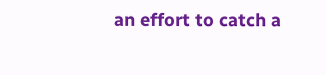an effort to catch a